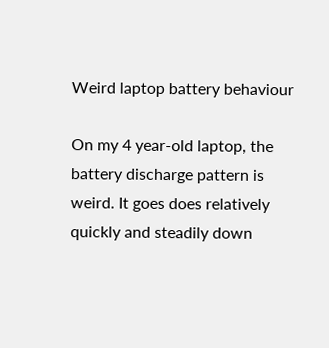Weird laptop battery behaviour

On my 4 year-old laptop, the battery discharge pattern is weird. It goes does relatively quickly and steadily down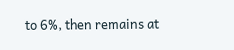to 6%, then remains at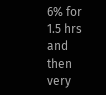6% for 1.5 hrs and then very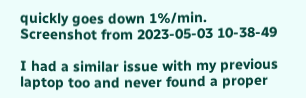quickly goes down 1%/min.
Screenshot from 2023-05-03 10-38-49

I had a similar issue with my previous laptop too and never found a proper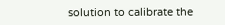solution to calibrate the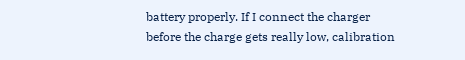battery properly. If I connect the charger before the charge gets really low, calibration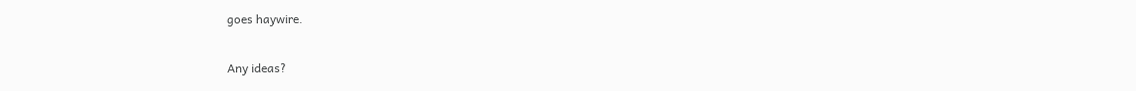goes haywire.

Any ideas?